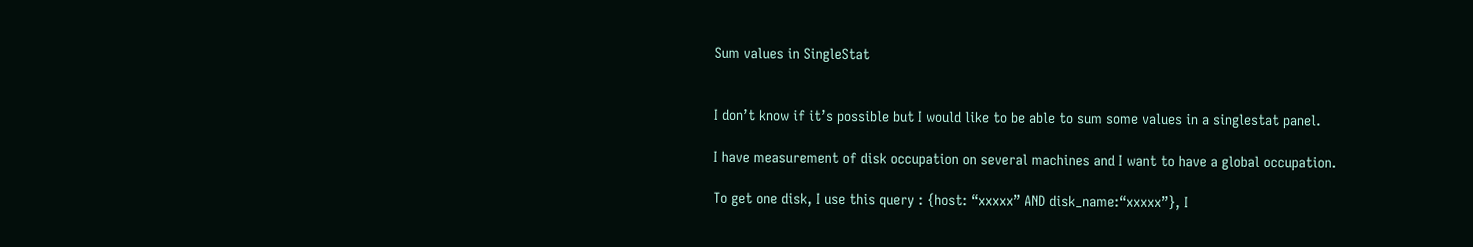Sum values in SingleStat


I don’t know if it’s possible but I would like to be able to sum some values in a singlestat panel.

I have measurement of disk occupation on several machines and I want to have a global occupation.

To get one disk, I use this query : {host: “xxxxx” AND disk_name:“xxxxx”}, I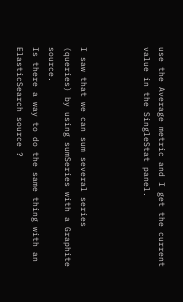use the Average metric and I get the current value in the SingleStat panel.



I saw that we can sum several series (queries) by using sumSeries with a Graphite source.
Is there a way to do the same thing with an ElasticSearch source ?